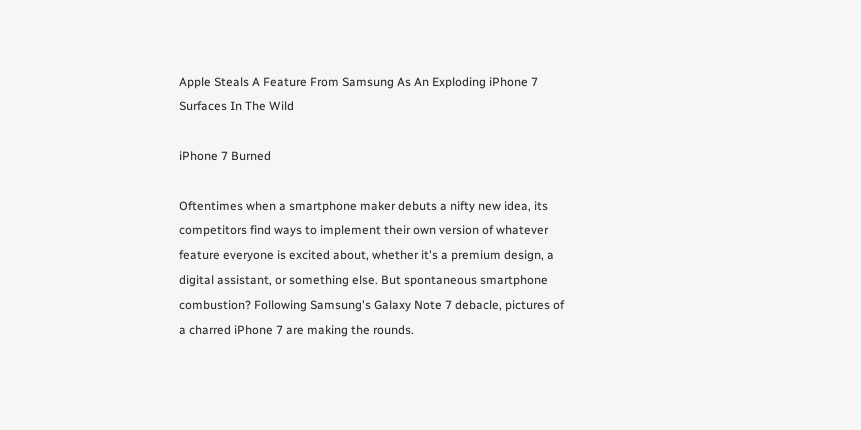Apple Steals A Feature From Samsung As An Exploding iPhone 7 Surfaces In The Wild

iPhone 7 Burned

Oftentimes when a smartphone maker debuts a nifty new idea, its competitors find ways to implement their own version of whatever feature everyone is excited about, whether it's a premium design, a digital assistant, or something else. But spontaneous smartphone combustion? Following Samsung's Galaxy Note 7 debacle, pictures of a charred iPhone 7 are making the rounds.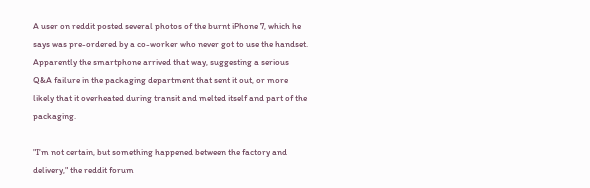A user on reddit posted several photos of the burnt iPhone 7, which he says was pre-ordered by a co-worker who never got to use the handset. Apparently the smartphone arrived that way, suggesting a serious Q&A failure in the packaging department that sent it out, or more likely that it overheated during transit and melted itself and part of the packaging.

"I'm not certain, but something happened between the factory and delivery," the reddit forum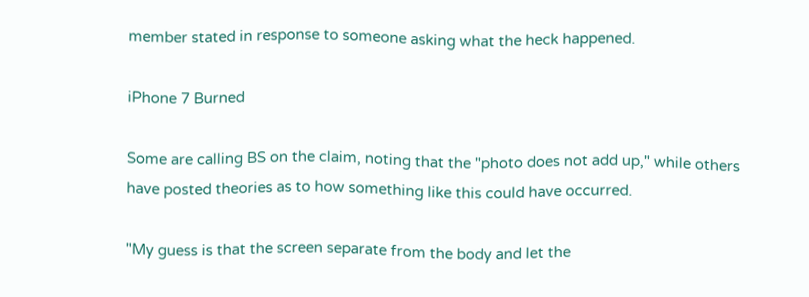member stated in response to someone asking what the heck happened.

iPhone 7 Burned

Some are calling BS on the claim, noting that the "photo does not add up," while others have posted theories as to how something like this could have occurred.

"My guess is that the screen separate from the body and let the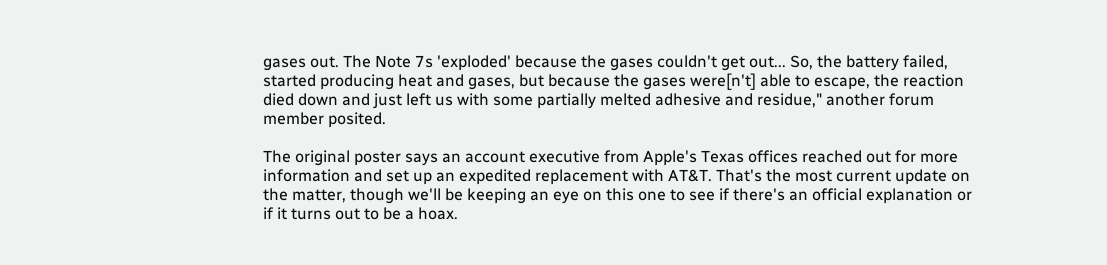gases out. The Note 7s 'exploded' because the gases couldn't get out... So, the battery failed, started producing heat and gases, but because the gases were[n't] able to escape, the reaction died down and just left us with some partially melted adhesive and residue," another forum member posited.

The original poster says an account executive from Apple's Texas offices reached out for more information and set up an expedited replacement with AT&T. That's the most current update on the matter, though we'll be keeping an eye on this one to see if there's an official explanation or if it turns out to be a hoax.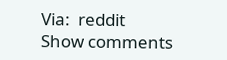Via:  reddit
Show comments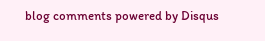blog comments powered by Disqus